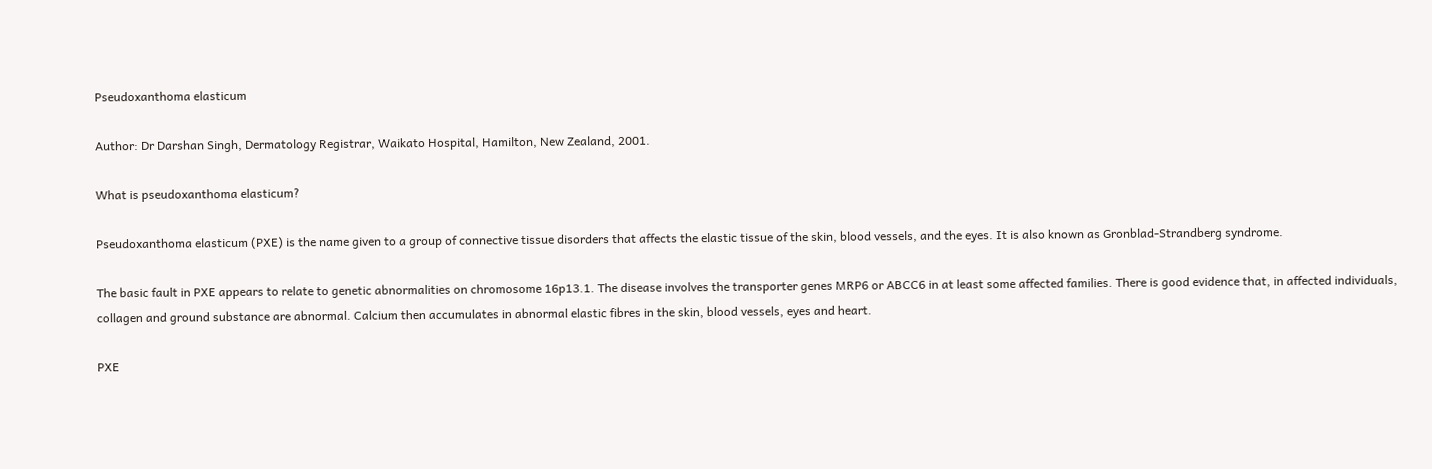Pseudoxanthoma elasticum

Author: Dr Darshan Singh, Dermatology Registrar, Waikato Hospital, Hamilton, New Zealand, 2001.

What is pseudoxanthoma elasticum?

Pseudoxanthoma elasticum (PXE) is the name given to a group of connective tissue disorders that affects the elastic tissue of the skin, blood vessels, and the eyes. It is also known as Gronblad-Strandberg syndrome.

The basic fault in PXE appears to relate to genetic abnormalities on chromosome 16p13.1. The disease involves the transporter genes MRP6 or ABCC6 in at least some affected families. There is good evidence that, in affected individuals, collagen and ground substance are abnormal. Calcium then accumulates in abnormal elastic fibres in the skin, blood vessels, eyes and heart.

PXE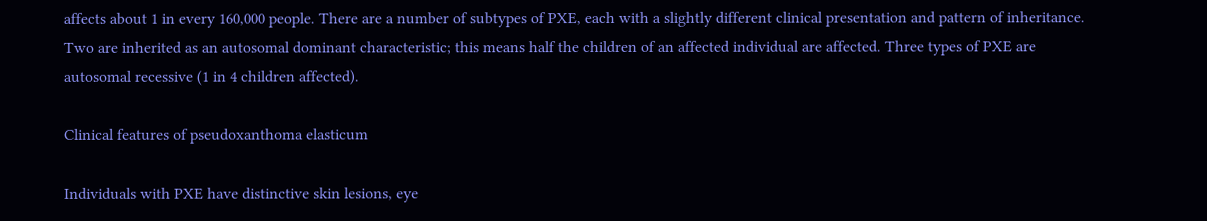affects about 1 in every 160,000 people. There are a number of subtypes of PXE, each with a slightly different clinical presentation and pattern of inheritance. Two are inherited as an autosomal dominant characteristic; this means half the children of an affected individual are affected. Three types of PXE are autosomal recessive (1 in 4 children affected).

Clinical features of pseudoxanthoma elasticum

Individuals with PXE have distinctive skin lesions, eye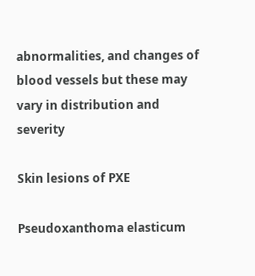abnormalities, and changes of blood vessels but these may vary in distribution and severity

Skin lesions of PXE

Pseudoxanthoma elasticum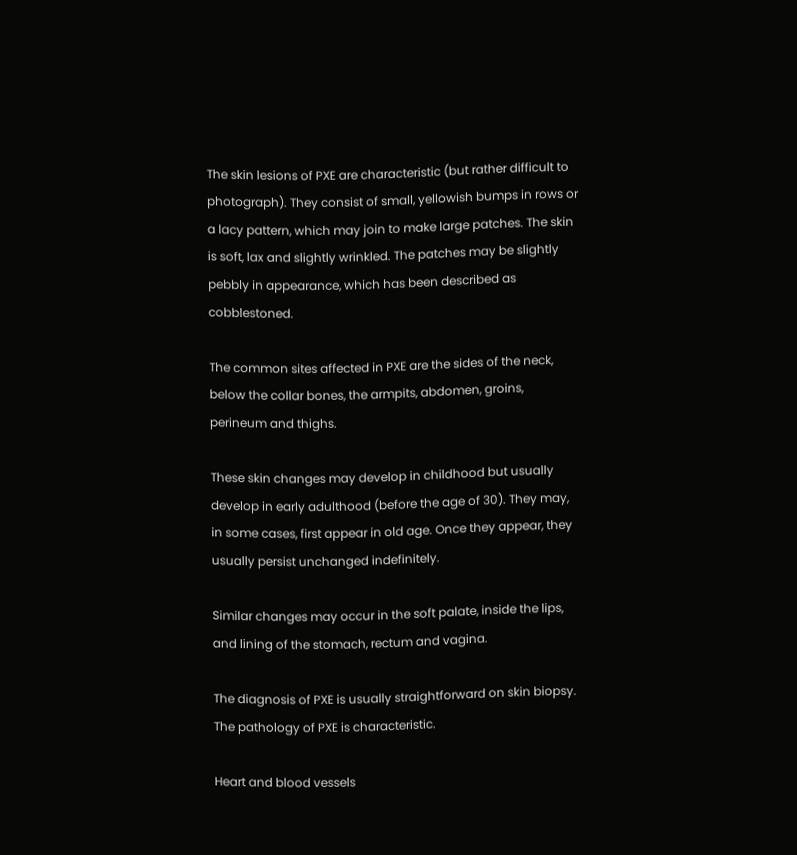The skin lesions of PXE are characteristic (but rather difficult to photograph). They consist of small, yellowish bumps in rows or a lacy pattern, which may join to make large patches. The skin is soft, lax and slightly wrinkled. The patches may be slightly pebbly in appearance, which has been described as cobblestoned.

The common sites affected in PXE are the sides of the neck, below the collar bones, the armpits, abdomen, groins, perineum and thighs.

These skin changes may develop in childhood but usually develop in early adulthood (before the age of 30). They may, in some cases, first appear in old age. Once they appear, they usually persist unchanged indefinitely.

Similar changes may occur in the soft palate, inside the lips, and lining of the stomach, rectum and vagina.

The diagnosis of PXE is usually straightforward on skin biopsy. The pathology of PXE is characteristic.

Heart and blood vessels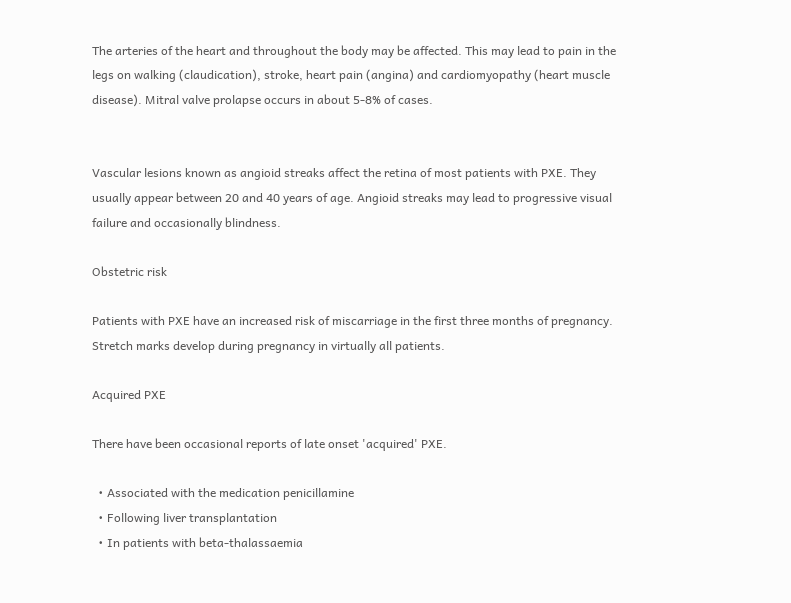The arteries of the heart and throughout the body may be affected. This may lead to pain in the legs on walking (claudication), stroke, heart pain (angina) and cardiomyopathy (heart muscle disease). Mitral valve prolapse occurs in about 5-8% of cases.


Vascular lesions known as angioid streaks affect the retina of most patients with PXE. They usually appear between 20 and 40 years of age. Angioid streaks may lead to progressive visual failure and occasionally blindness.

Obstetric risk

Patients with PXE have an increased risk of miscarriage in the first three months of pregnancy. Stretch marks develop during pregnancy in virtually all patients.

Acquired PXE

There have been occasional reports of late onset 'acquired' PXE.

  • Associated with the medication penicillamine
  • Following liver transplantation
  • In patients with beta-thalassaemia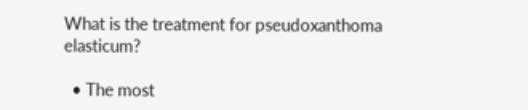What is the treatment for pseudoxanthoma elasticum?

  • The most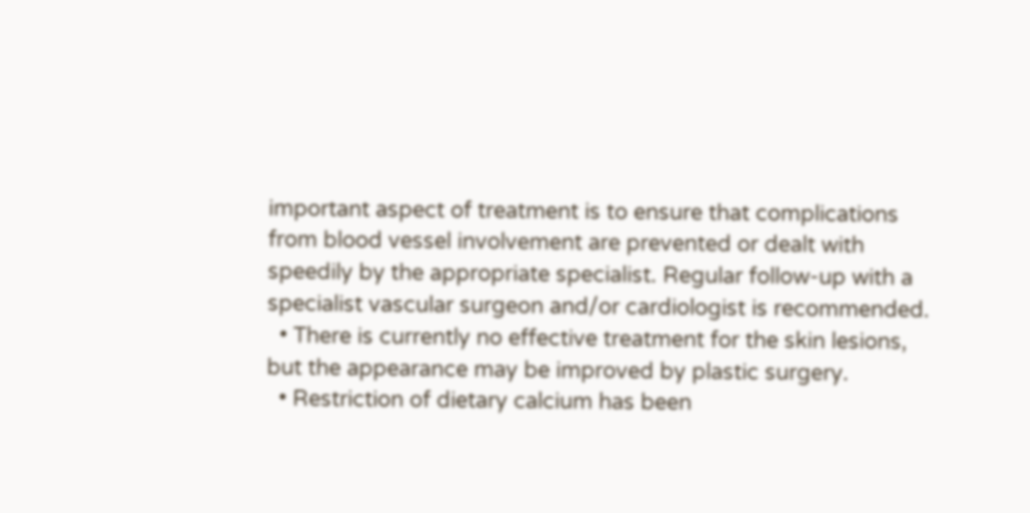important aspect of treatment is to ensure that complications from blood vessel involvement are prevented or dealt with speedily by the appropriate specialist. Regular follow-up with a specialist vascular surgeon and/or cardiologist is recommended.
  • There is currently no effective treatment for the skin lesions, but the appearance may be improved by plastic surgery.
  • Restriction of dietary calcium has been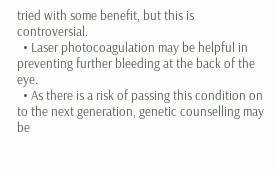tried with some benefit, but this is controversial.
  • Laser photocoagulation may be helpful in preventing further bleeding at the back of the eye.
  • As there is a risk of passing this condition on to the next generation, genetic counselling may be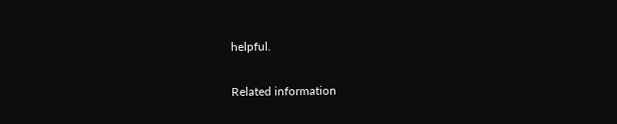helpful.

Related information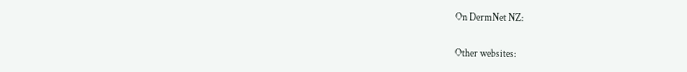On DermNet NZ:

Other websites: